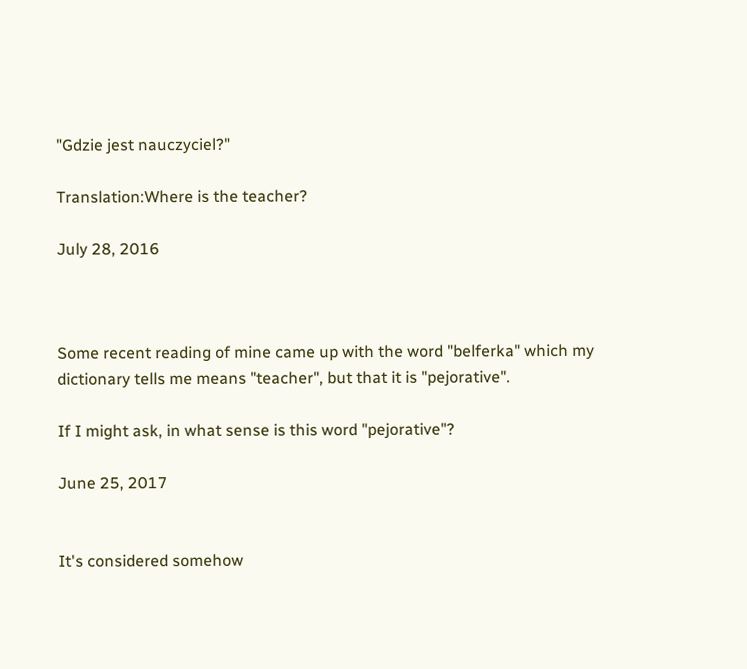"Gdzie jest nauczyciel?"

Translation:Where is the teacher?

July 28, 2016



Some recent reading of mine came up with the word "belferka" which my dictionary tells me means "teacher", but that it is "pejorative".

If I might ask, in what sense is this word "pejorative"?

June 25, 2017


It's considered somehow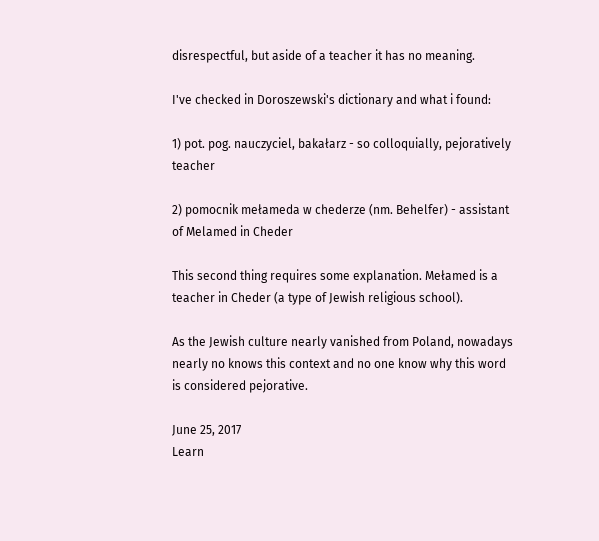disrespectful, but aside of a teacher it has no meaning.

I've checked in Doroszewski's dictionary and what i found:

1) pot. pog. nauczyciel, bakałarz - so colloquially, pejoratively teacher

2) pomocnik mełameda w chederze (nm. Behelfer) - assistant of Melamed in Cheder

This second thing requires some explanation. Mełamed is a teacher in Cheder (a type of Jewish religious school).

As the Jewish culture nearly vanished from Poland, nowadays nearly no knows this context and no one know why this word is considered pejorative.

June 25, 2017
Learn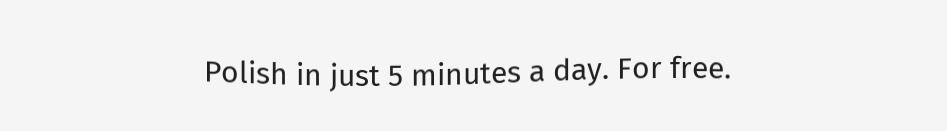Polish in just 5 minutes a day. For free.